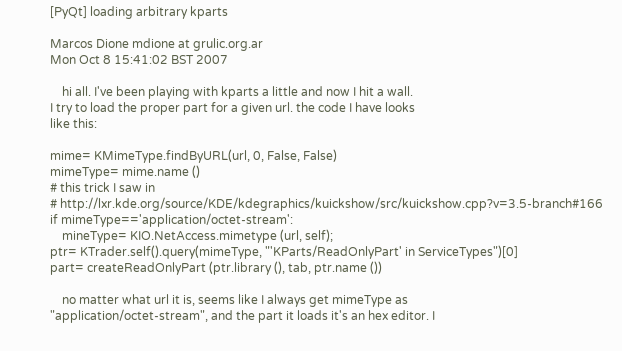[PyQt] loading arbitrary kparts

Marcos Dione mdione at grulic.org.ar
Mon Oct 8 15:41:02 BST 2007

    hi all. I've been playing with kparts a little and now I hit a wall.
I try to load the proper part for a given url. the code I have looks
like this:

mime= KMimeType.findByURL(url, 0, False, False)
mimeType= mime.name ()
# this trick I saw in
# http://lxr.kde.org/source/KDE/kdegraphics/kuickshow/src/kuickshow.cpp?v=3.5-branch#166
if mimeType=='application/octet-stream':
    mineType= KIO.NetAccess.mimetype (url, self);
ptr= KTrader.self().query(mimeType, "'KParts/ReadOnlyPart' in ServiceTypes")[0]
part= createReadOnlyPart (ptr.library (), tab, ptr.name ())

    no matter what url it is, seems like I always get mimeType as
"application/octet-stream", and the part it loads it's an hex editor. I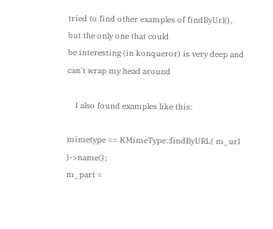tried to find other examples of findByUrl(), but the only one that could
be interesting (in konqueror) is very deep and can't wrap my head around

    I also found examples like this:

mimetype == KMimeType::findByURL( m_url )->name();
m_part =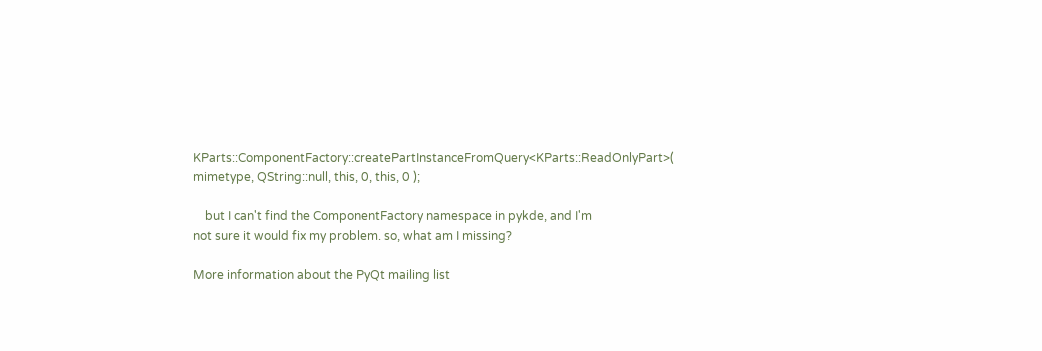KParts::ComponentFactory::createPartInstanceFromQuery<KParts::ReadOnlyPart>( mimetype, QString::null, this, 0, this, 0 );

    but I can't find the ComponentFactory namespace in pykde, and I'm
not sure it would fix my problem. so, what am I missing?

More information about the PyQt mailing list